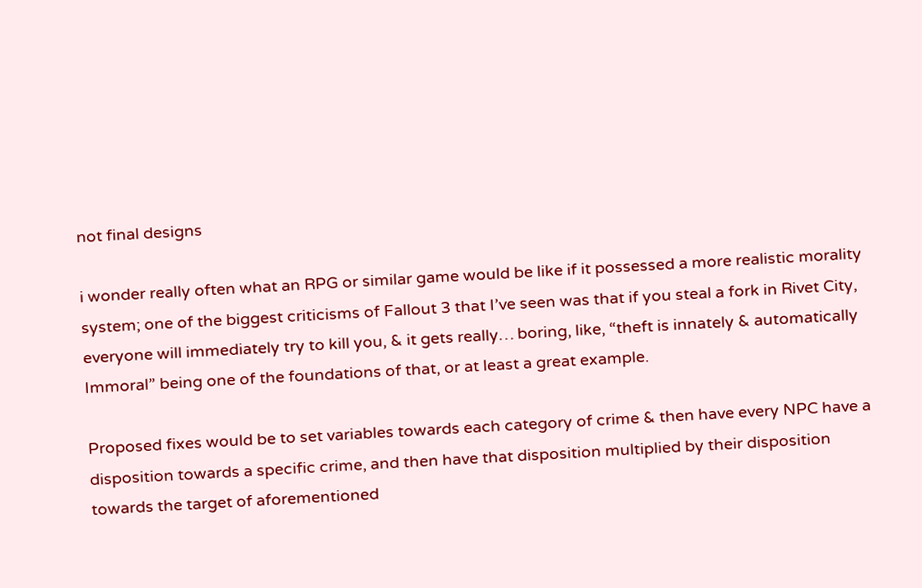not final designs

i wonder really often what an RPG or similar game would be like if it possessed a more realistic morality system; one of the biggest criticisms of Fallout 3 that I’ve seen was that if you steal a fork in Rivet City, everyone will immediately try to kill you, & it gets really… boring, like, “theft is innately & automatically Immoral” being one of the foundations of that, or at least a great example.

Proposed fixes would be to set variables towards each category of crime & then have every NPC have a disposition towards a specific crime, and then have that disposition multiplied by their disposition towards the target of aforementioned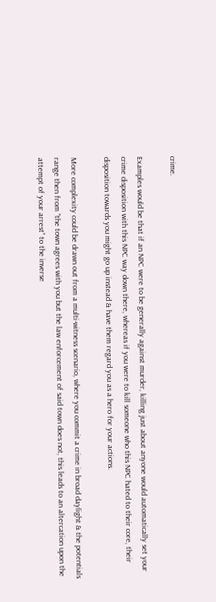crime.

Examples would be that if an NPC were to be generally against murder, killing just about anyone would automatically set your crime disposition with this NPC way down there, whereas if you were to kill someone who this NPC hated to their core, their disposition towards you might go up instead & have them regard you as a hero for your actions.

More complexity could be drawn out from a multi-witness scenario, where you commit a crime in broad daylight & the potentials range then from “the town agrees with you but the law enforcement of said town does not, this leads to an altercation upon the attempt of your arrest” to the inverse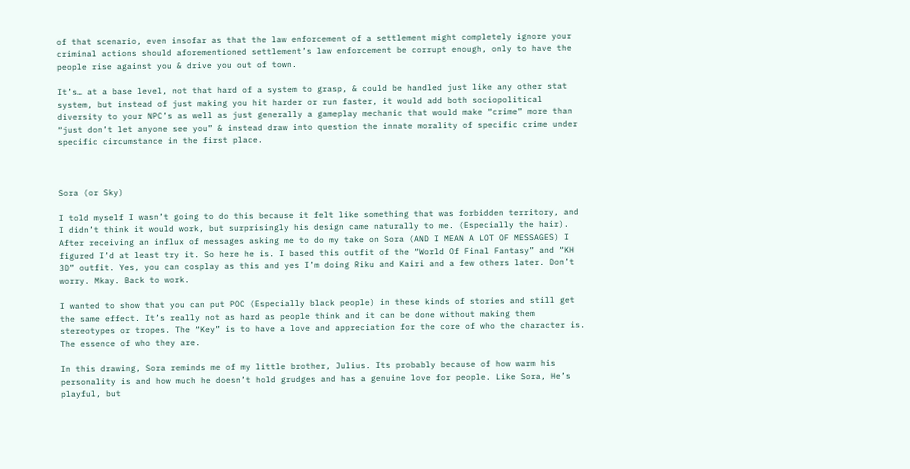of that scenario, even insofar as that the law enforcement of a settlement might completely ignore your criminal actions should aforementioned settlement’s law enforcement be corrupt enough, only to have the people rise against you & drive you out of town.

It’s… at a base level, not that hard of a system to grasp, & could be handled just like any other stat system, but instead of just making you hit harder or run faster, it would add both sociopolitical diversity to your NPC’s as well as just generally a gameplay mechanic that would make “crime” more than “just don’t let anyone see you” & instead draw into question the innate morality of specific crime under specific circumstance in the first place.



Sora (or Sky)

I told myself I wasn’t going to do this because it felt like something that was forbidden territory, and I didn’t think it would work, but surprisingly his design came naturally to me. (Especially the hair). After receiving an influx of messages asking me to do my take on Sora (AND I MEAN A LOT OF MESSAGES) I figured I’d at least try it. So here he is. I based this outfit of the “World Of Final Fantasy” and “KH 3D” outfit. Yes, you can cosplay as this and yes I’m doing Riku and Kairi and a few others later. Don’t worry. Mkay. Back to work.

I wanted to show that you can put POC (Especially black people) in these kinds of stories and still get the same effect. It’s really not as hard as people think and it can be done without making them stereotypes or tropes. The “Key” is to have a love and appreciation for the core of who the character is. The essence of who they are.

In this drawing, Sora reminds me of my little brother, Julius. Its probably because of how warm his personality is and how much he doesn’t hold grudges and has a genuine love for people. Like Sora, He’s playful, but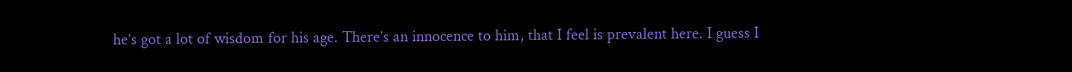he’s got a lot of wisdom for his age. There’s an innocence to him, that I feel is prevalent here. I guess I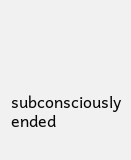subconsciously ended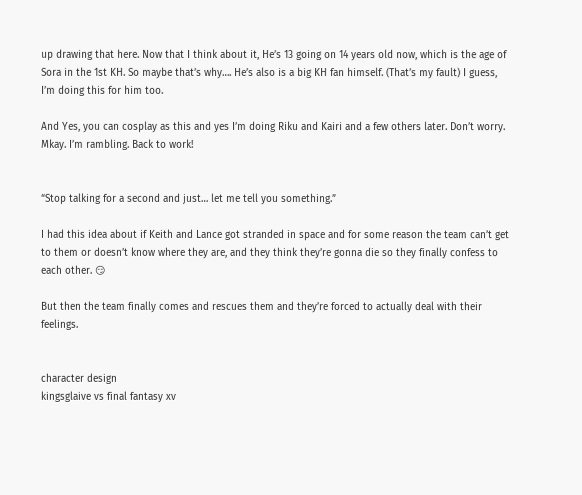up drawing that here. Now that I think about it, He’s 13 going on 14 years old now, which is the age of Sora in the 1st KH. So maybe that’s why…. He’s also is a big KH fan himself. (That’s my fault) I guess, I’m doing this for him too.

And Yes, you can cosplay as this and yes I’m doing Riku and Kairi and a few others later. Don’t worry. Mkay. I’m rambling. Back to work!


“Stop talking for a second and just… let me tell you something.”

I had this idea about if Keith and Lance got stranded in space and for some reason the team can’t get to them or doesn’t know where they are, and they think they’re gonna die so they finally confess to each other. 😏

But then the team finally comes and rescues them and they’re forced to actually deal with their feelings.


character design
kingsglaive vs final fantasy xv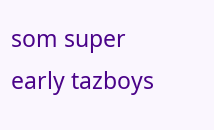som super early tazboys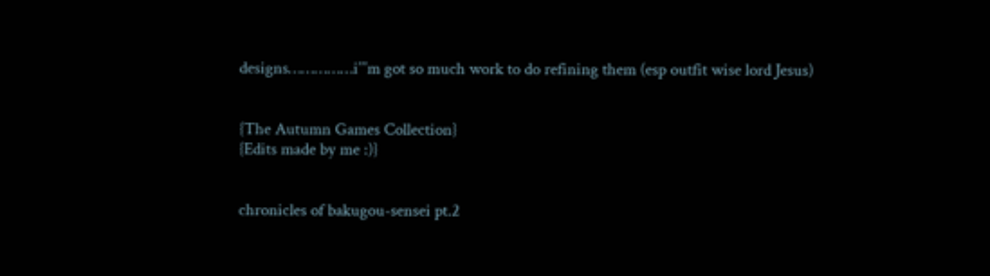designs……………i’’’m got so much work to do refining them (esp outfit wise lord Jesus)


{The Autumn Games Collection}
{Edits made by me :)}


chronicles of bakugou-sensei pt.2